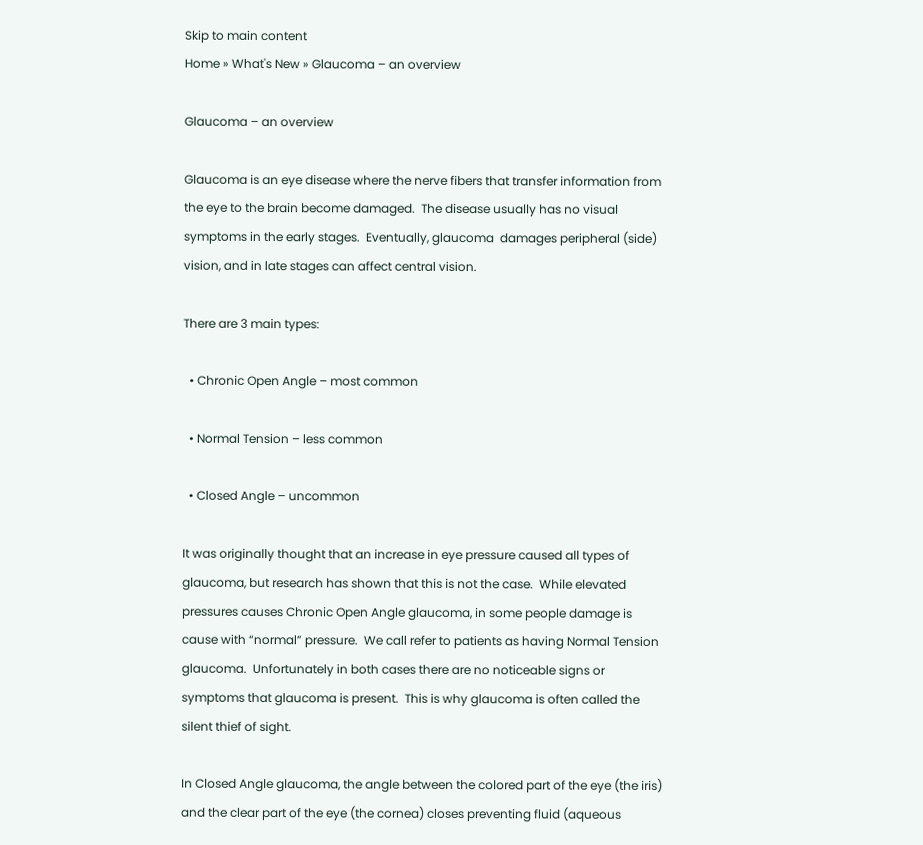Skip to main content
Home » What's New » Glaucoma – an overview

Glaucoma – an overview

Glaucoma is an eye disease where the nerve fibers that transfer information from the eye to the brain become damaged.  The disease usually has no visual symptoms in the early stages.  Eventually, glaucoma  damages peripheral (side) vision, and in late stages can affect central vision.

There are 3 main types:

  • Chronic Open Angle – most common

  • Normal Tension – less common

  • Closed Angle – uncommon

It was originally thought that an increase in eye pressure caused all types of glaucoma, but research has shown that this is not the case.  While elevated pressures causes Chronic Open Angle glaucoma, in some people damage is cause with “normal” pressure.  We call refer to patients as having Normal Tension glaucoma.  Unfortunately in both cases there are no noticeable signs or symptoms that glaucoma is present.  This is why glaucoma is often called the silent thief of sight.

In Closed Angle glaucoma, the angle between the colored part of the eye (the iris) and the clear part of the eye (the cornea) closes preventing fluid (aqueous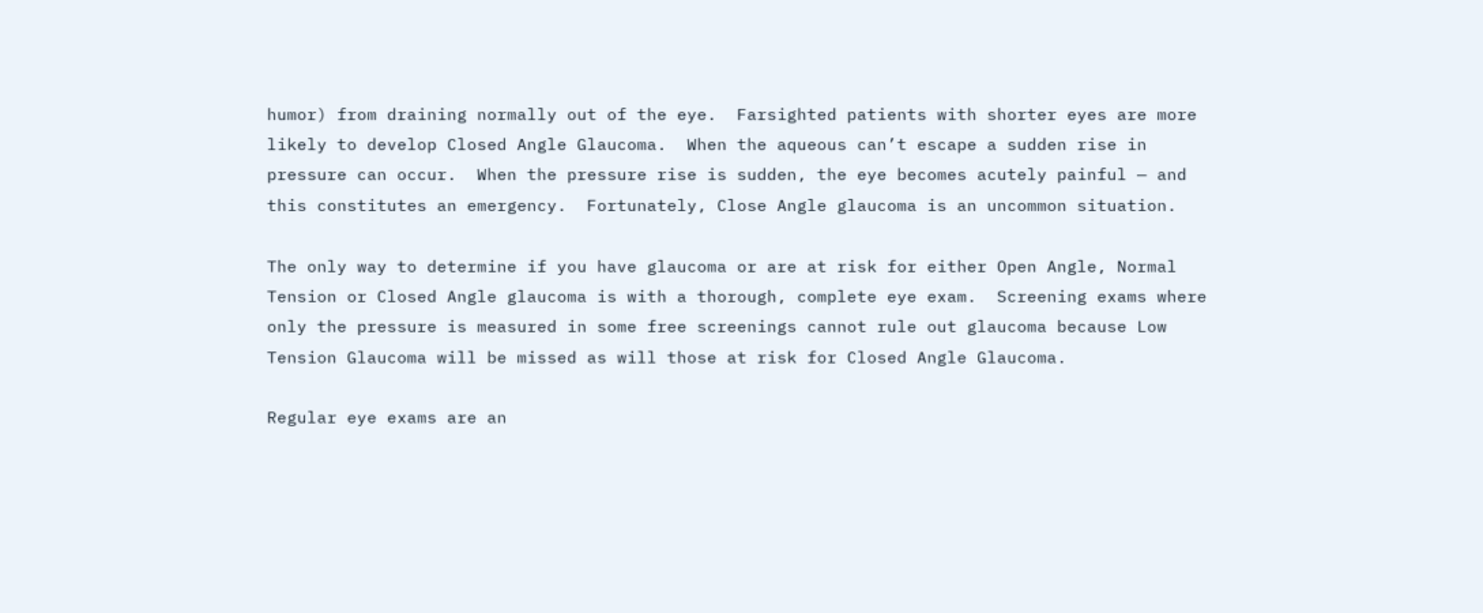humor) from draining normally out of the eye.  Farsighted patients with shorter eyes are more likely to develop Closed Angle Glaucoma.  When the aqueous can’t escape a sudden rise in pressure can occur.  When the pressure rise is sudden, the eye becomes acutely painful — and this constitutes an emergency.  Fortunately, Close Angle glaucoma is an uncommon situation.

The only way to determine if you have glaucoma or are at risk for either Open Angle, Normal Tension or Closed Angle glaucoma is with a thorough, complete eye exam.  Screening exams where only the pressure is measured in some free screenings cannot rule out glaucoma because Low Tension Glaucoma will be missed as will those at risk for Closed Angle Glaucoma.

Regular eye exams are an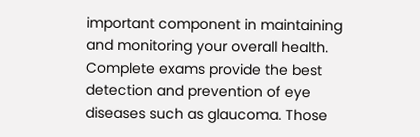important component in maintaining and monitoring your overall health. Complete exams provide the best detection and prevention of eye diseases such as glaucoma. Those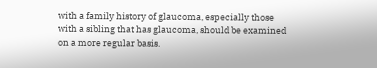with a family history of glaucoma, especially those with a sibling that has glaucoma, should be examined on a more regular basis.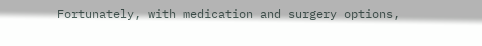Fortunately, with medication and surgery options,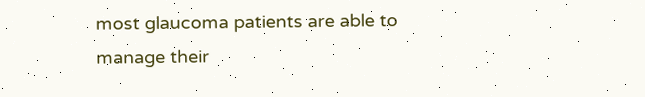most glaucoma patients are able to manage their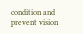condition and prevent vision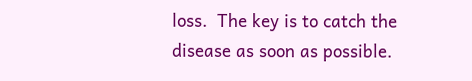loss.  The key is to catch the disease as soon as possible.